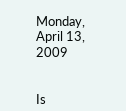Monday, April 13, 2009


Is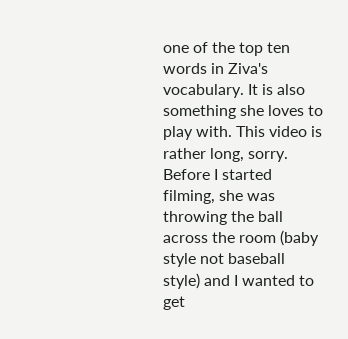one of the top ten words in Ziva's vocabulary. It is also something she loves to play with. This video is rather long, sorry. Before I started filming, she was throwing the ball across the room (baby style not baseball style) and I wanted to get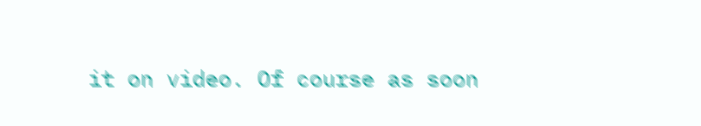it on video. Of course as soon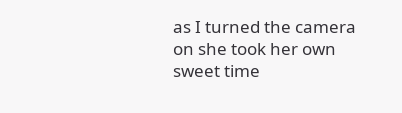as I turned the camera on she took her own sweet time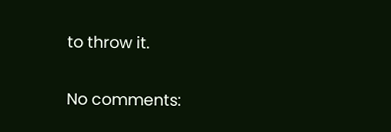to throw it.

No comments: